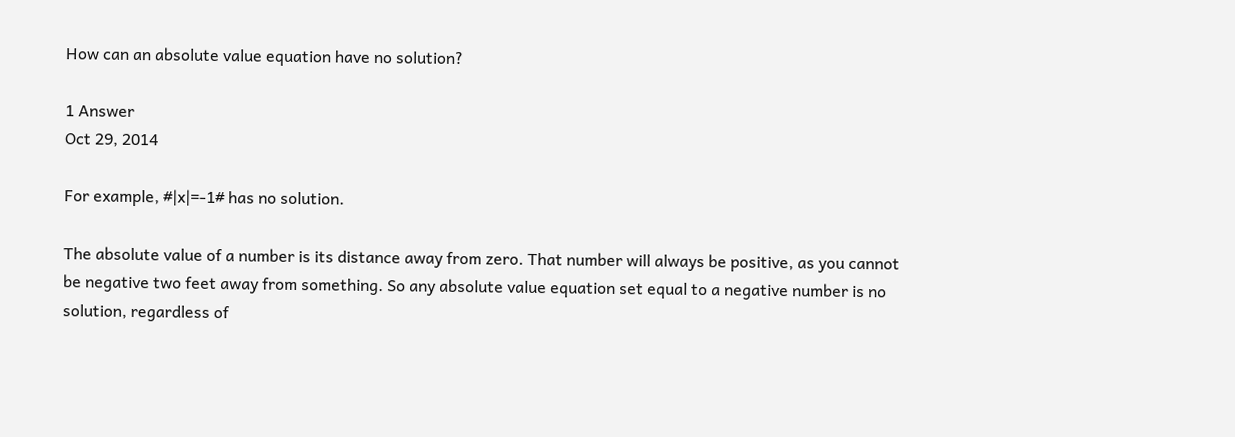How can an absolute value equation have no solution?

1 Answer
Oct 29, 2014

For example, #|x|=-1# has no solution.

The absolute value of a number is its distance away from zero. That number will always be positive, as you cannot be negative two feet away from something. So any absolute value equation set equal to a negative number is no solution, regardless of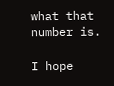what that number is.

I hope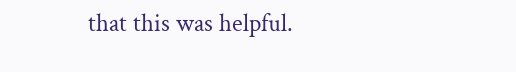that this was helpful.